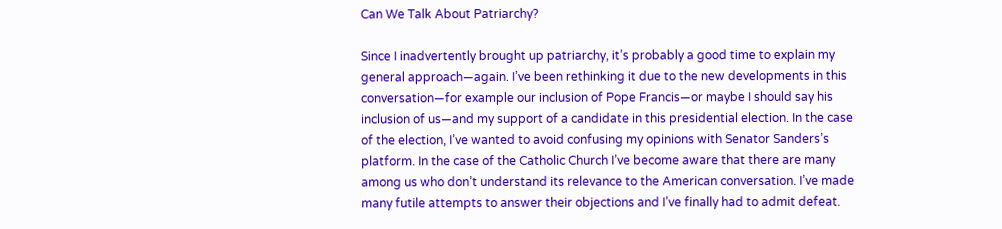Can We Talk About Patriarchy?

Since I inadvertently brought up patriarchy, it’s probably a good time to explain my general approach—again. I’ve been rethinking it due to the new developments in this conversation—for example our inclusion of Pope Francis—or maybe I should say his inclusion of us—and my support of a candidate in this presidential election. In the case of the election, I’ve wanted to avoid confusing my opinions with Senator Sanders’s platform. In the case of the Catholic Church I’ve become aware that there are many among us who don’t understand its relevance to the American conversation. I’ve made many futile attempts to answer their objections and I’ve finally had to admit defeat.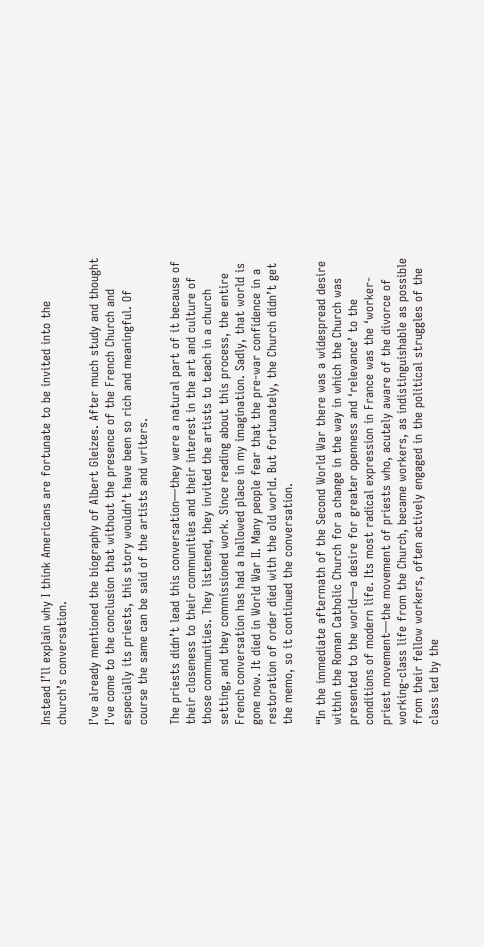Instead I’ll explain why I think Americans are fortunate to be invited into the church’s conversation.

I’ve already mentioned the biography of Albert Gleizes. After much study and thought I’ve come to the conclusion that without the presence of the French Church and especially its priests, this story wouldn’t have been so rich and meaningful. Of course the same can be said of the artists and writers.

The priests didn’t lead this conversation—they were a natural part of it because of their closeness to their communities and their interest in the art and culture of those communities. They listened, they invited the artists to teach in a church setting, and they commissioned work. Since reading about this process, the entire French conversation has had a hallowed place in my imagination. Sadly, that world is gone now. It died in World War II. Many people fear that the pre-war confidence in a restoration of order died with the old world. But fortunately, the Church didn’t get the memo, so it continued the conversation.

“In the immediate aftermath of the Second World War there was a widespread desire within the Roman Catholic Church for a change in the way in which the Church was presented to the world—a desire for greater openness and ‘relevance’ to the conditions of modern life. Its most radical expression in France was the ‘worker-priest movement—the movement of priests who, acutely aware of the divorce of working-class life from the Church, became workers, as indistinguishable as possible from their fellow workers, often actively engaged in the political struggles of the class led by the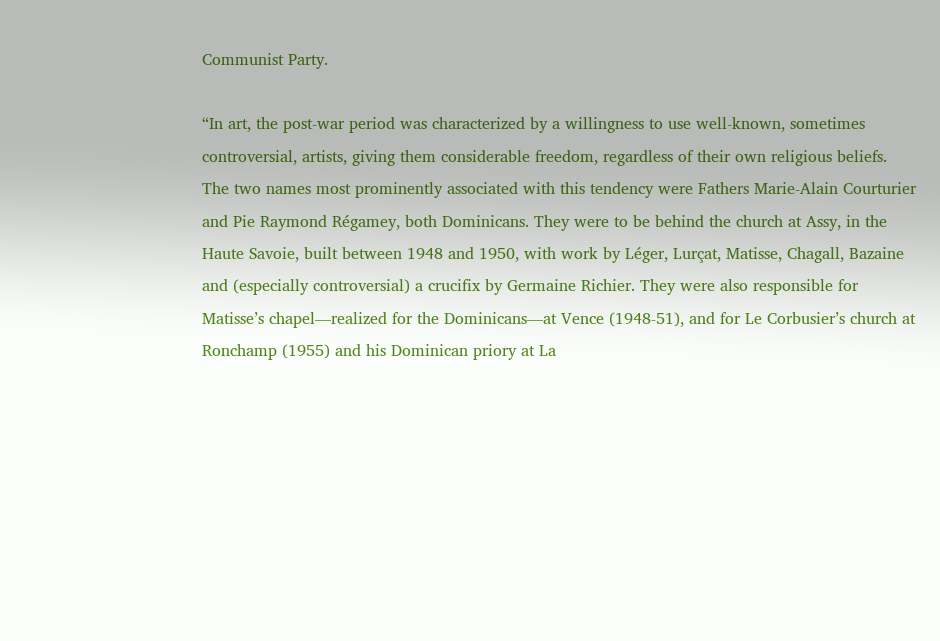Communist Party.

“In art, the post-war period was characterized by a willingness to use well-known, sometimes controversial, artists, giving them considerable freedom, regardless of their own religious beliefs. The two names most prominently associated with this tendency were Fathers Marie-Alain Courturier and Pie Raymond Régamey, both Dominicans. They were to be behind the church at Assy, in the Haute Savoie, built between 1948 and 1950, with work by Léger, Lurçat, Matisse, Chagall, Bazaine and (especially controversial) a crucifix by Germaine Richier. They were also responsible for Matisse’s chapel—realized for the Dominicans—at Vence (1948-51), and for Le Corbusier’s church at Ronchamp (1955) and his Dominican priory at La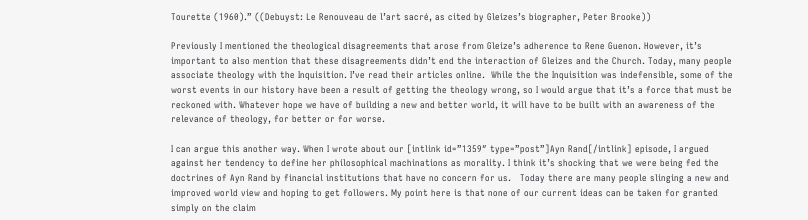Tourette (1960).” ((Debuyst: Le Renouveau de l’art sacré, as cited by Gleizes’s biographer, Peter Brooke))

Previously I mentioned the theological disagreements that arose from Gleize’s adherence to Rene Guenon. However, it’s important to also mention that these disagreements didn’t end the interaction of Gleizes and the Church. Today, many people associate theology with the Inquisition. I’ve read their articles online.  While the the Inquisition was indefensible, some of the worst events in our history have been a result of getting the theology wrong, so I would argue that it’s a force that must be reckoned with. Whatever hope we have of building a new and better world, it will have to be built with an awareness of the relevance of theology, for better or for worse.

I can argue this another way. When I wrote about our [intlink id=”1359″ type=”post”]Ayn Rand[/intlink] episode, I argued against her tendency to define her philosophical machinations as morality. I think it’s shocking that we were being fed the doctrines of Ayn Rand by financial institutions that have no concern for us.   Today there are many people slinging a new and improved world view and hoping to get followers. My point here is that none of our current ideas can be taken for granted simply on the claim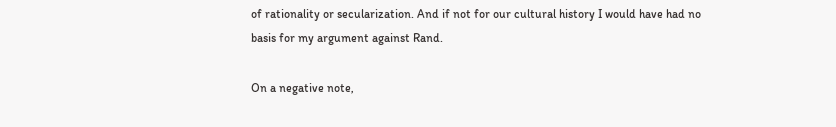of rationality or secularization. And if not for our cultural history I would have had no basis for my argument against Rand.

On a negative note,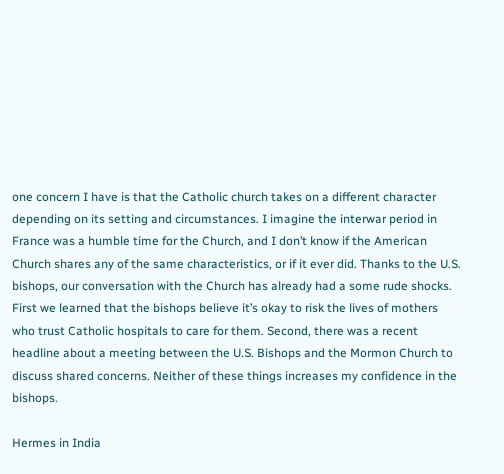one concern I have is that the Catholic church takes on a different character depending on its setting and circumstances. I imagine the interwar period in France was a humble time for the Church, and I don’t know if the American Church shares any of the same characteristics, or if it ever did. Thanks to the U.S. bishops, our conversation with the Church has already had a some rude shocks. First we learned that the bishops believe it’s okay to risk the lives of mothers who trust Catholic hospitals to care for them. Second, there was a recent headline about a meeting between the U.S. Bishops and the Mormon Church to discuss shared concerns. Neither of these things increases my confidence in the bishops.

Hermes in India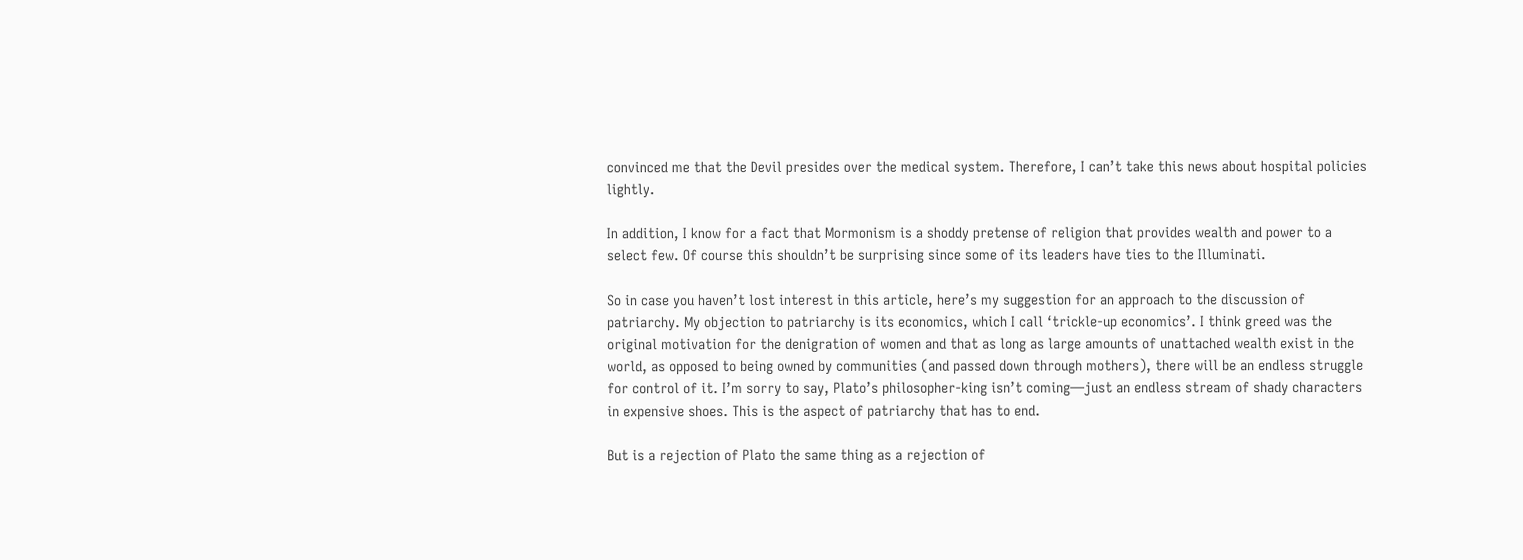convinced me that the Devil presides over the medical system. Therefore, I can’t take this news about hospital policies lightly.

In addition, I know for a fact that Mormonism is a shoddy pretense of religion that provides wealth and power to a select few. Of course this shouldn’t be surprising since some of its leaders have ties to the Illuminati.

So in case you haven’t lost interest in this article, here’s my suggestion for an approach to the discussion of patriarchy. My objection to patriarchy is its economics, which I call ‘trickle-up economics’. I think greed was the original motivation for the denigration of women and that as long as large amounts of unattached wealth exist in the world, as opposed to being owned by communities (and passed down through mothers), there will be an endless struggle for control of it. I’m sorry to say, Plato’s philosopher-king isn’t coming—just an endless stream of shady characters in expensive shoes. This is the aspect of patriarchy that has to end.

But is a rejection of Plato the same thing as a rejection of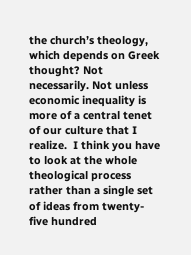the church’s theology, which depends on Greek thought? Not necessarily. Not unless economic inequality is more of a central tenet of our culture that I realize.  I think you have to look at the whole theological process rather than a single set of ideas from twenty-five hundred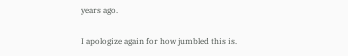years ago.

I apologize again for how jumbled this is.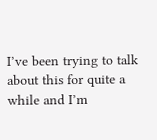I’ve been trying to talk about this for quite a while and I’m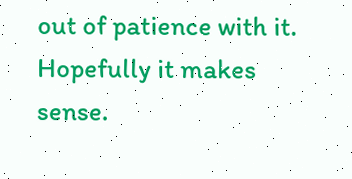out of patience with it.  Hopefully it makes sense.